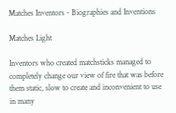Matches Inventors - Biographies and Inventions

Matches Light

Inventors who created matchsticks managed to completely change our view of fire that was before them static, slow to create and inconvenient to use in many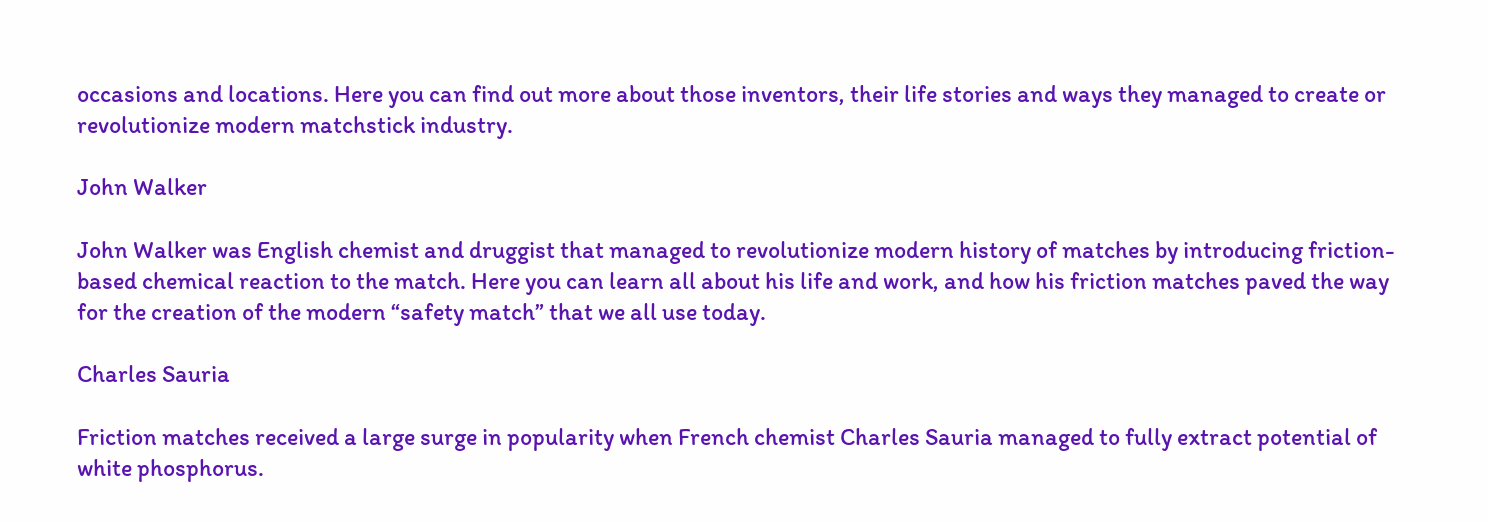occasions and locations. Here you can find out more about those inventors, their life stories and ways they managed to create or revolutionize modern matchstick industry.

John Walker

John Walker was English chemist and druggist that managed to revolutionize modern history of matches by introducing friction-based chemical reaction to the match. Here you can learn all about his life and work, and how his friction matches paved the way for the creation of the modern “safety match” that we all use today.

Charles Sauria

Friction matches received a large surge in popularity when French chemist Charles Sauria managed to fully extract potential of white phosphorus.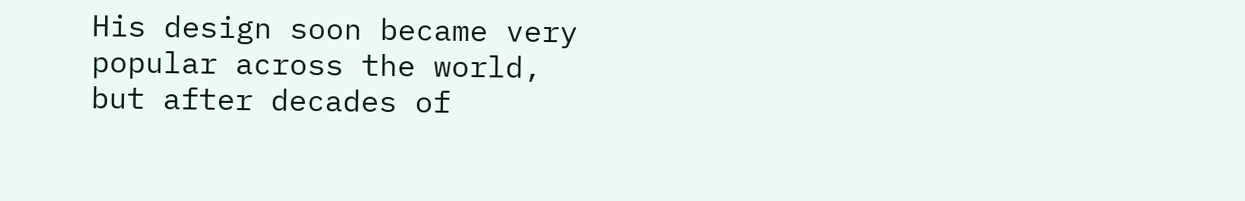His design soon became very popular across the world, but after decades of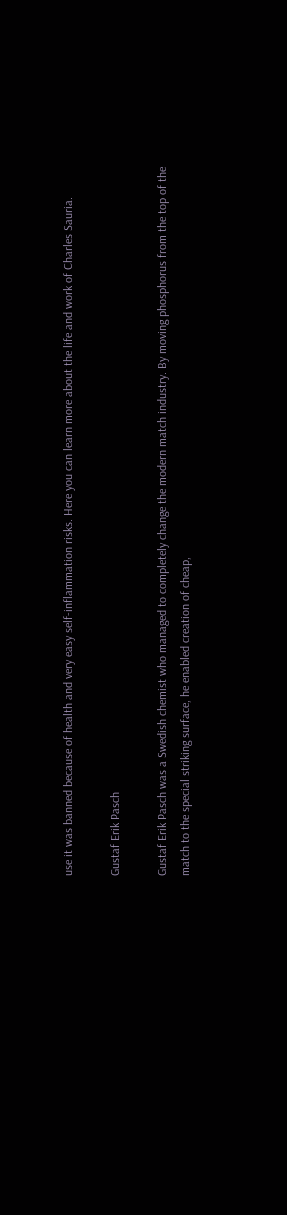use it was banned because of health and very easy self-inflammation risks. Here you can learn more about the life and work of Charles Sauria.

Gustaf Erik Pasch

Gustaf Erik Pasch was a Swedish chemist who managed to completely change the modern match industry. By moving phosphorus from the top of the match to the special striking surface, he enabled creation of cheap,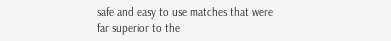safe and easy to use matches that were far superior to the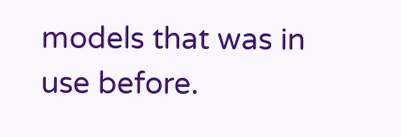models that was in use before.